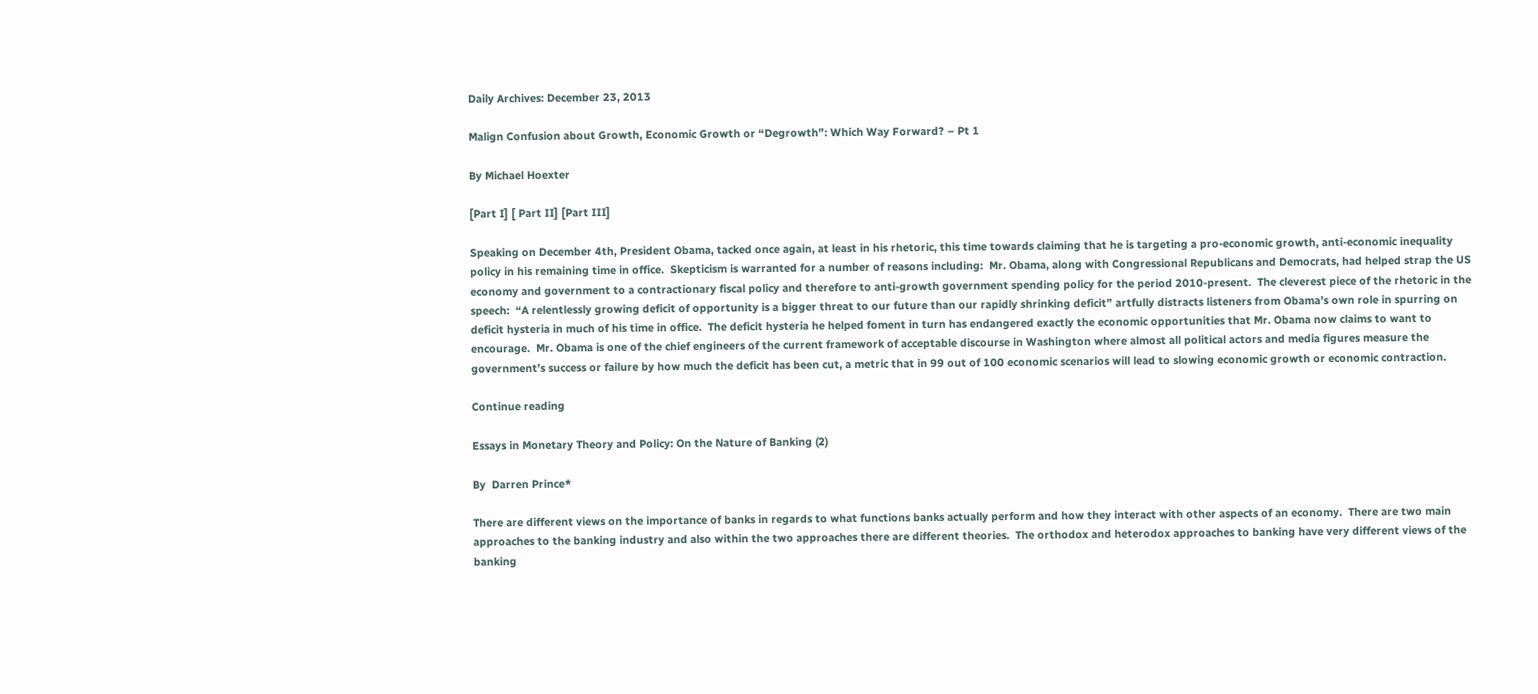Daily Archives: December 23, 2013

Malign Confusion about Growth, Economic Growth or “Degrowth”: Which Way Forward? – Pt 1

By Michael Hoexter

[Part I] [ Part II] [Part III]

Speaking on December 4th, President Obama, tacked once again, at least in his rhetoric, this time towards claiming that he is targeting a pro-economic growth, anti-economic inequality policy in his remaining time in office.  Skepticism is warranted for a number of reasons including:  Mr. Obama, along with Congressional Republicans and Democrats, had helped strap the US economy and government to a contractionary fiscal policy and therefore to anti-growth government spending policy for the period 2010-present.  The cleverest piece of the rhetoric in the speech:  “A relentlessly growing deficit of opportunity is a bigger threat to our future than our rapidly shrinking deficit” artfully distracts listeners from Obama’s own role in spurring on deficit hysteria in much of his time in office.  The deficit hysteria he helped foment in turn has endangered exactly the economic opportunities that Mr. Obama now claims to want to encourage.  Mr. Obama is one of the chief engineers of the current framework of acceptable discourse in Washington where almost all political actors and media figures measure the government’s success or failure by how much the deficit has been cut, a metric that in 99 out of 100 economic scenarios will lead to slowing economic growth or economic contraction.

Continue reading

Essays in Monetary Theory and Policy: On the Nature of Banking (2)

By  Darren Prince*

There are different views on the importance of banks in regards to what functions banks actually perform and how they interact with other aspects of an economy.  There are two main approaches to the banking industry and also within the two approaches there are different theories.  The orthodox and heterodox approaches to banking have very different views of the banking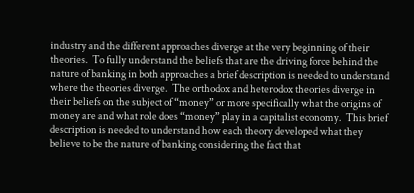industry and the different approaches diverge at the very beginning of their theories.  To fully understand the beliefs that are the driving force behind the nature of banking in both approaches a brief description is needed to understand where the theories diverge.  The orthodox and heterodox theories diverge in their beliefs on the subject of “money” or more specifically what the origins of money are and what role does “money” play in a capitalist economy.  This brief description is needed to understand how each theory developed what they believe to be the nature of banking considering the fact that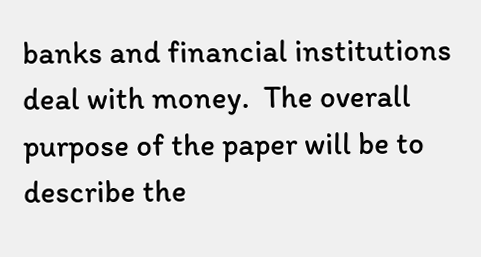banks and financial institutions deal with money.  The overall purpose of the paper will be to describe the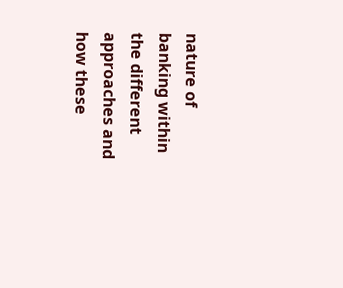nature of banking within the different approaches and how these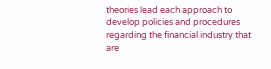theories lead each approach to develop policies and procedures regarding the financial industry that are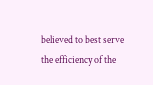believed to best serve the efficiency of the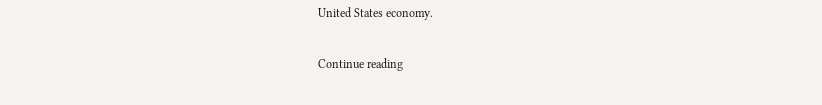United States economy.

Continue reading